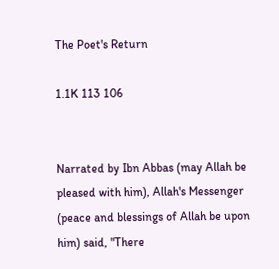The Poet's Return

1.1K 113 106


Narrated by Ibn Abbas (may Allah be pleased with him), Allah's Messenger (peace and blessings of Allah be upon him) said, "There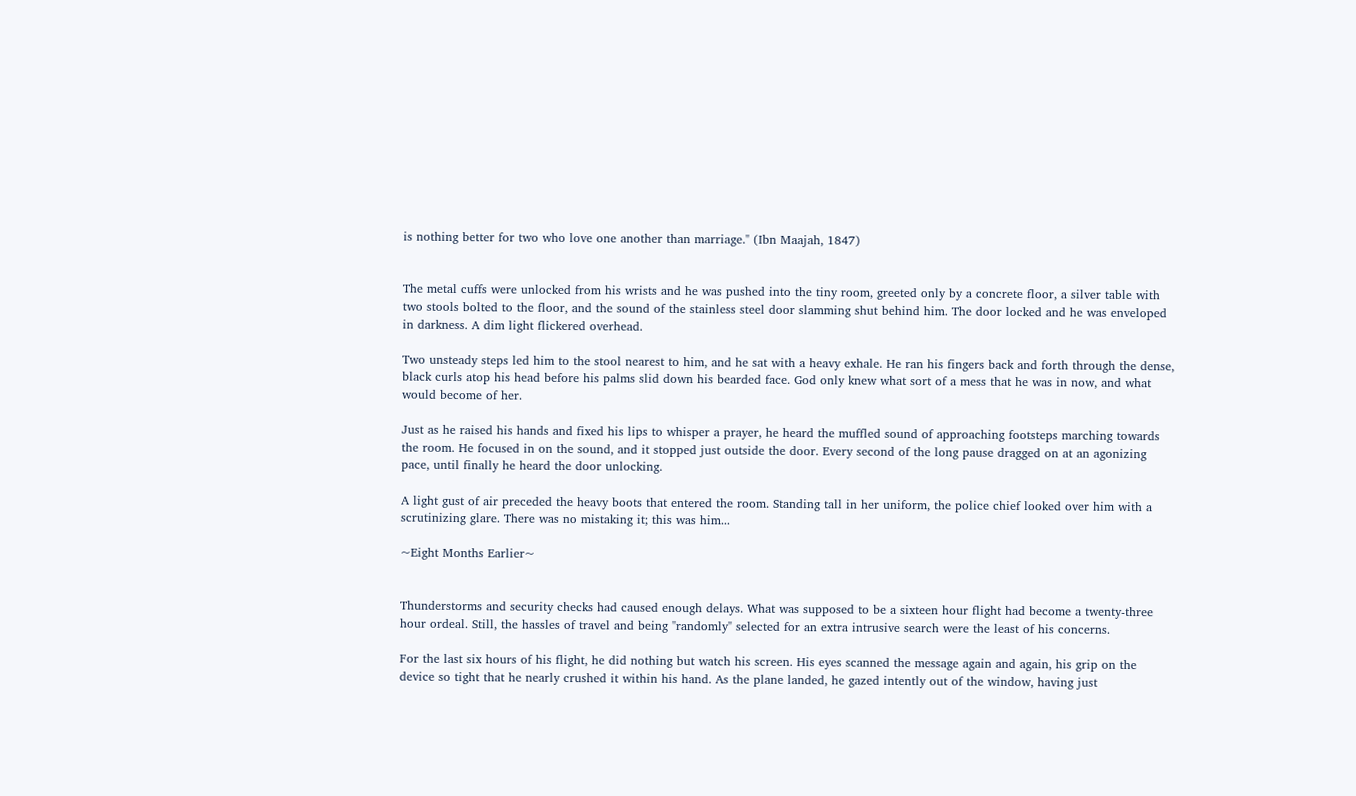is nothing better for two who love one another than marriage." (Ibn Maajah, 1847)


The metal cuffs were unlocked from his wrists and he was pushed into the tiny room, greeted only by a concrete floor, a silver table with two stools bolted to the floor, and the sound of the stainless steel door slamming shut behind him. The door locked and he was enveloped in darkness. A dim light flickered overhead.

Two unsteady steps led him to the stool nearest to him, and he sat with a heavy exhale. He ran his fingers back and forth through the dense, black curls atop his head before his palms slid down his bearded face. God only knew what sort of a mess that he was in now, and what would become of her.

Just as he raised his hands and fixed his lips to whisper a prayer, he heard the muffled sound of approaching footsteps marching towards the room. He focused in on the sound, and it stopped just outside the door. Every second of the long pause dragged on at an agonizing pace, until finally he heard the door unlocking.

A light gust of air preceded the heavy boots that entered the room. Standing tall in her uniform, the police chief looked over him with a scrutinizing glare. There was no mistaking it; this was him...

~Eight Months Earlier~


Thunderstorms and security checks had caused enough delays. What was supposed to be a sixteen hour flight had become a twenty-three hour ordeal. Still, the hassles of travel and being "randomly" selected for an extra intrusive search were the least of his concerns.

For the last six hours of his flight, he did nothing but watch his screen. His eyes scanned the message again and again, his grip on the device so tight that he nearly crushed it within his hand. As the plane landed, he gazed intently out of the window, having just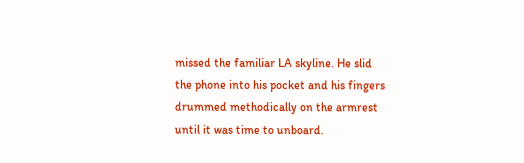missed the familiar LA skyline. He slid the phone into his pocket and his fingers drummed methodically on the armrest until it was time to unboard.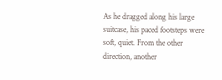As he dragged along his large suitcase, his paced footsteps were soft, quiet. From the other direction, another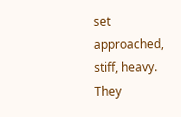set approached, stiff, heavy. They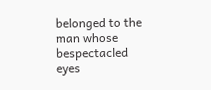belonged to the man whose bespectacled eyes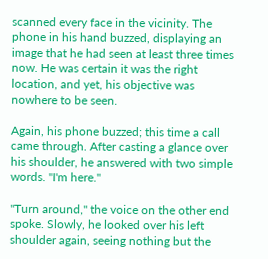scanned every face in the vicinity. The phone in his hand buzzed, displaying an image that he had seen at least three times now. He was certain it was the right location, and yet, his objective was nowhere to be seen.

Again, his phone buzzed; this time a call came through. After casting a glance over his shoulder, he answered with two simple words. "I'm here."

"Turn around," the voice on the other end spoke. Slowly, he looked over his left shoulder again, seeing nothing but the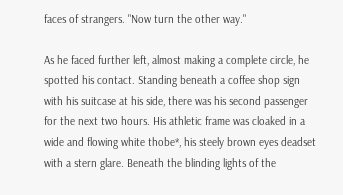faces of strangers. "Now turn the other way."

As he faced further left, almost making a complete circle, he spotted his contact. Standing beneath a coffee shop sign with his suitcase at his side, there was his second passenger for the next two hours. His athletic frame was cloaked in a wide and flowing white thobe*, his steely brown eyes deadset with a stern glare. Beneath the blinding lights of the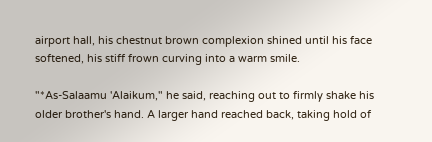airport hall, his chestnut brown complexion shined until his face softened, his stiff frown curving into a warm smile.

"*As-Salaamu 'Alaikum," he said, reaching out to firmly shake his older brother's hand. A larger hand reached back, taking hold of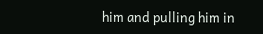him and pulling him in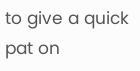to give a quick pat on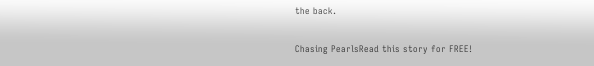the back.

Chasing PearlsRead this story for FREE!